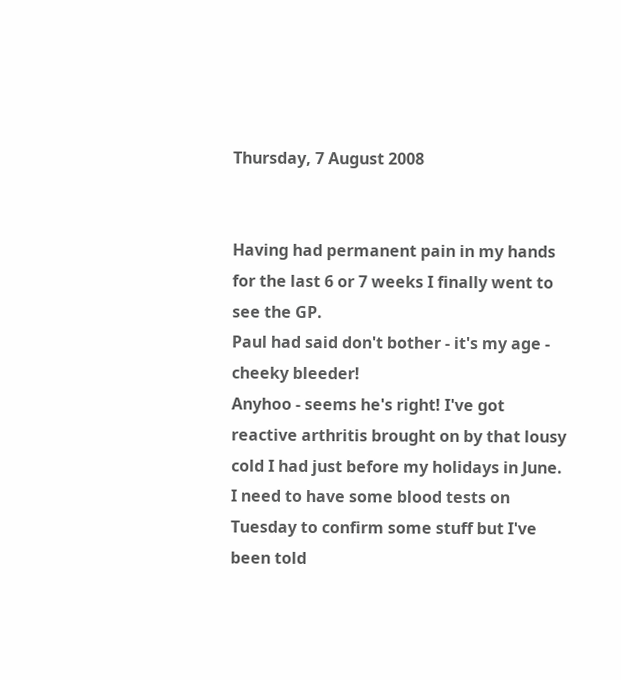Thursday, 7 August 2008


Having had permanent pain in my hands for the last 6 or 7 weeks I finally went to see the GP.
Paul had said don't bother - it's my age - cheeky bleeder!
Anyhoo - seems he's right! I've got reactive arthritis brought on by that lousy cold I had just before my holidays in June.
I need to have some blood tests on Tuesday to confirm some stuff but I've been told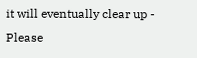it will eventually clear up - Please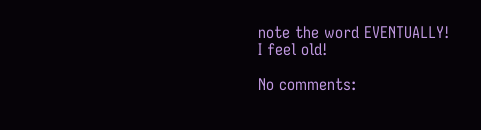note the word EVENTUALLY!
I feel old!

No comments: